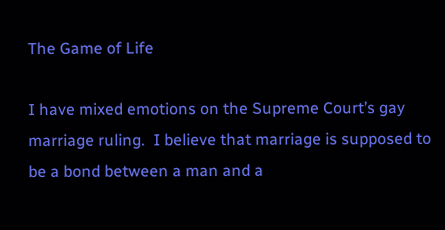The Game of Life

I have mixed emotions on the Supreme Court’s gay marriage ruling.  I believe that marriage is supposed to be a bond between a man and a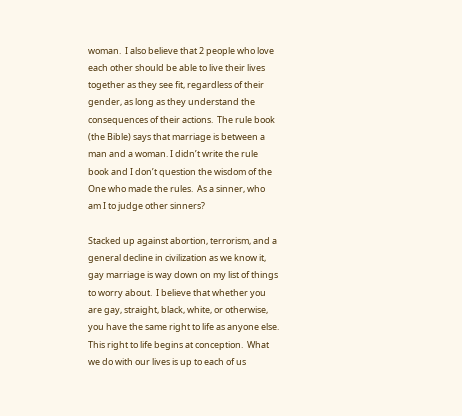woman.  I also believe that 2 people who love each other should be able to live their lives together as they see fit, regardless of their gender, as long as they understand the consequences of their actions.  The rule book (the Bible) says that marriage is between a man and a woman. I didn’t write the rule book and I don’t question the wisdom of the One who made the rules.  As a sinner, who am I to judge other sinners?

Stacked up against abortion, terrorism, and a general decline in civilization as we know it, gay marriage is way down on my list of things to worry about.  I believe that whether you are gay, straight, black, white, or otherwise, you have the same right to life as anyone else.  This right to life begins at conception.  What we do with our lives is up to each of us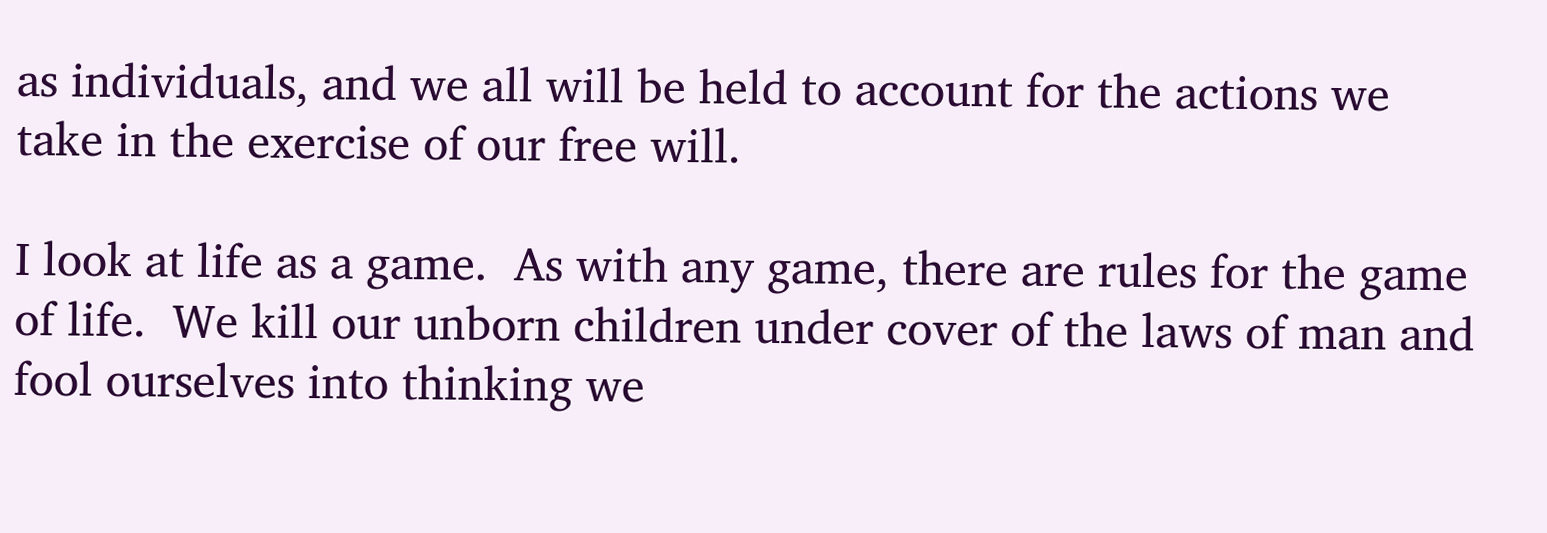as individuals, and we all will be held to account for the actions we take in the exercise of our free will.

I look at life as a game.  As with any game, there are rules for the game of life.  We kill our unborn children under cover of the laws of man and fool ourselves into thinking we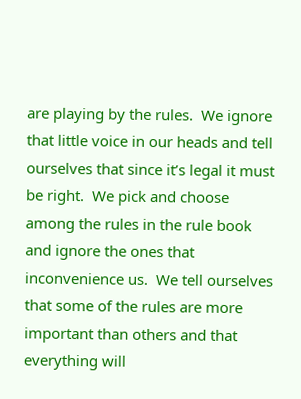are playing by the rules.  We ignore that little voice in our heads and tell ourselves that since it’s legal it must be right.  We pick and choose among the rules in the rule book and ignore the ones that inconvenience us.  We tell ourselves that some of the rules are more important than others and that everything will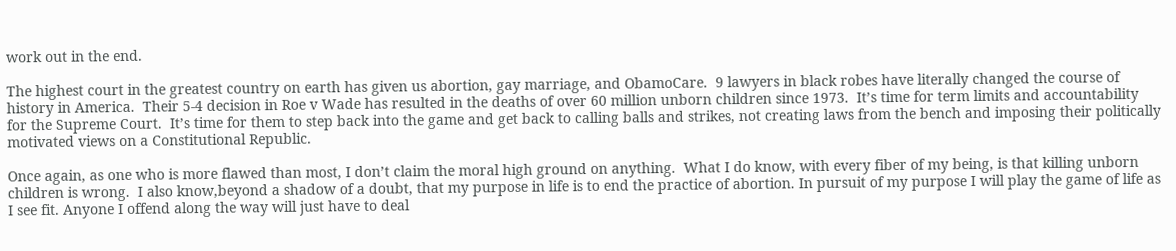work out in the end.

The highest court in the greatest country on earth has given us abortion, gay marriage, and ObamoCare.  9 lawyers in black robes have literally changed the course of history in America.  Their 5-4 decision in Roe v Wade has resulted in the deaths of over 60 million unborn children since 1973.  It’s time for term limits and accountability for the Supreme Court.  It’s time for them to step back into the game and get back to calling balls and strikes, not creating laws from the bench and imposing their politically motivated views on a Constitutional Republic.

Once again, as one who is more flawed than most, I don’t claim the moral high ground on anything.  What I do know, with every fiber of my being, is that killing unborn children is wrong.  I also know,beyond a shadow of a doubt, that my purpose in life is to end the practice of abortion. In pursuit of my purpose I will play the game of life as I see fit. Anyone I offend along the way will just have to deal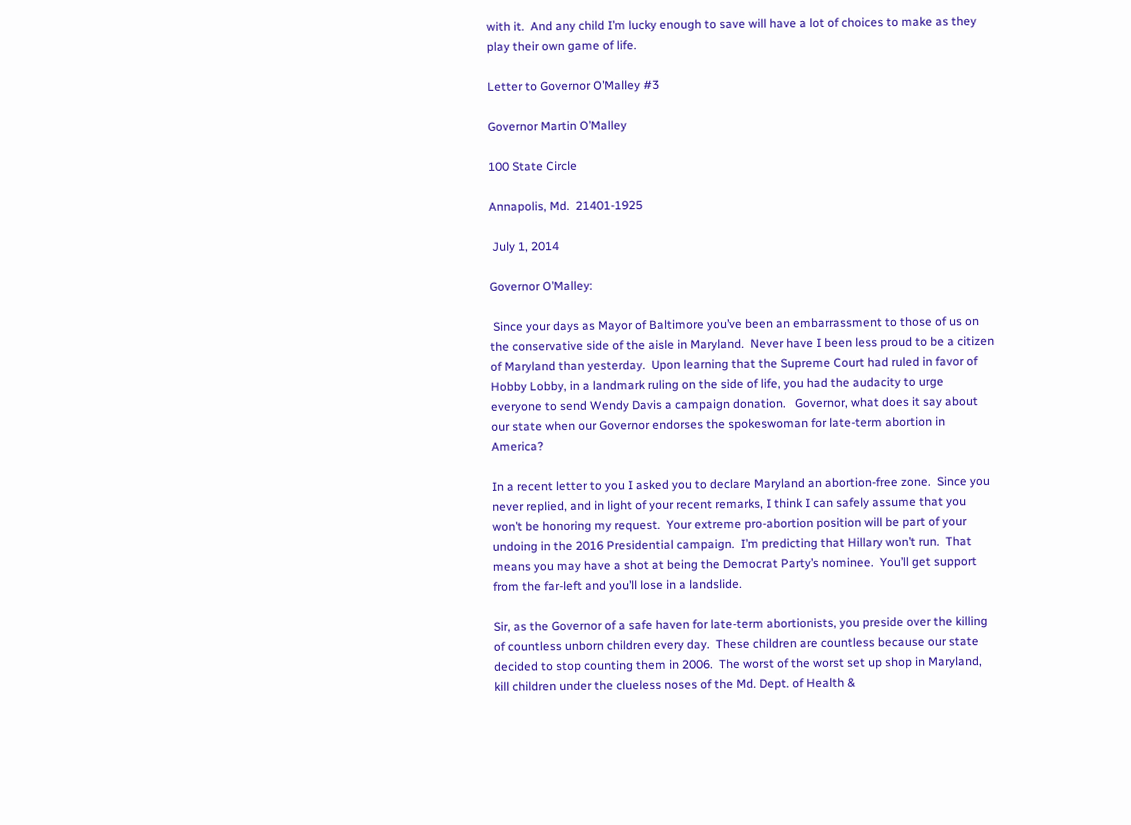with it.  And any child I’m lucky enough to save will have a lot of choices to make as they play their own game of life.

Letter to Governor O’Malley #3

Governor Martin O’Malley

100 State Circle

Annapolis, Md.  21401-1925

 July 1, 2014

Governor O’Malley:

 Since your days as Mayor of Baltimore you’ve been an embarrassment to those of us on the conservative side of the aisle in Maryland.  Never have I been less proud to be a citizen of Maryland than yesterday.  Upon learning that the Supreme Court had ruled in favor of Hobby Lobby, in a landmark ruling on the side of life, you had the audacity to urge everyone to send Wendy Davis a campaign donation.   Governor, what does it say about our state when our Governor endorses the spokeswoman for late-term abortion in America?

In a recent letter to you I asked you to declare Maryland an abortion-free zone.  Since you never replied, and in light of your recent remarks, I think I can safely assume that you won’t be honoring my request.  Your extreme pro-abortion position will be part of your undoing in the 2016 Presidential campaign.  I’m predicting that Hillary won’t run.  That means you may have a shot at being the Democrat Party’s nominee.  You’ll get support from the far-left and you’ll lose in a landslide.

Sir, as the Governor of a safe haven for late-term abortionists, you preside over the killing of countless unborn children every day.  These children are countless because our state decided to stop counting them in 2006.  The worst of the worst set up shop in Maryland, kill children under the clueless noses of the Md. Dept. of Health &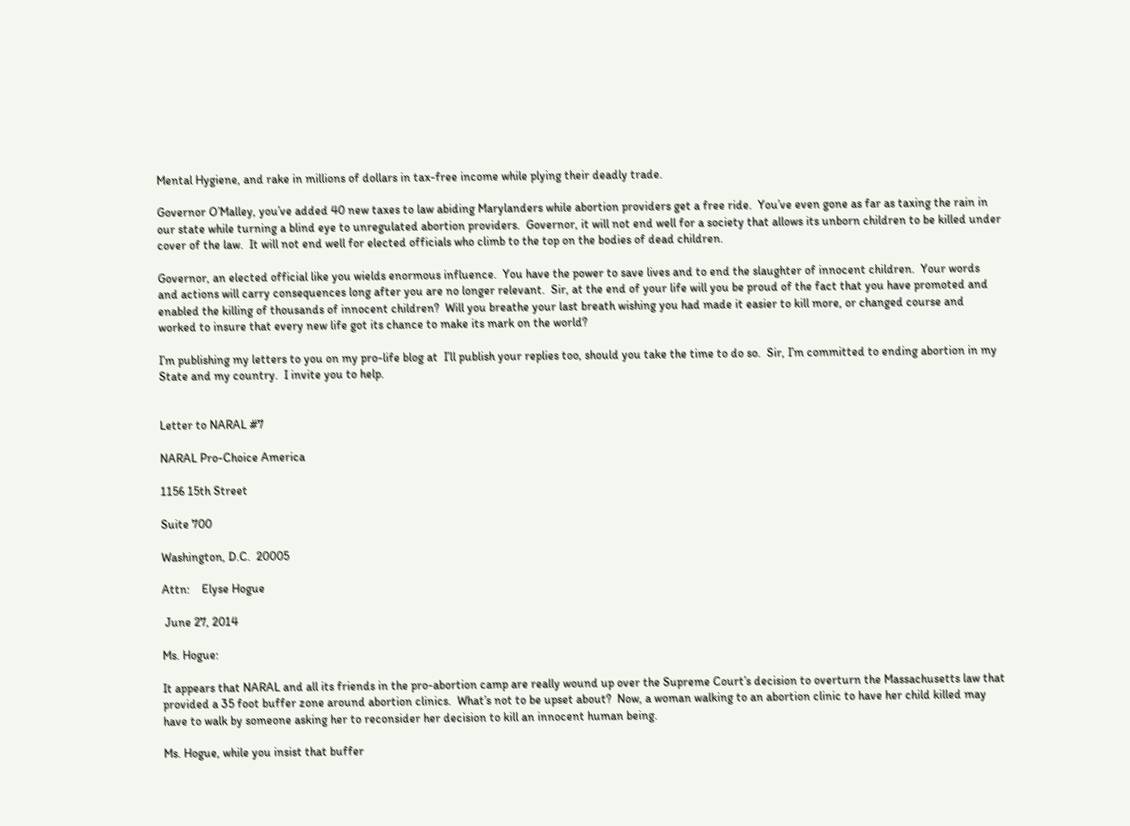Mental Hygiene, and rake in millions of dollars in tax-free income while plying their deadly trade.

Governor O’Malley, you’ve added 40 new taxes to law abiding Marylanders while abortion providers get a free ride.  You’ve even gone as far as taxing the rain in our state while turning a blind eye to unregulated abortion providers.  Governor, it will not end well for a society that allows its unborn children to be killed under cover of the law.  It will not end well for elected officials who climb to the top on the bodies of dead children.

Governor, an elected official like you wields enormous influence.  You have the power to save lives and to end the slaughter of innocent children.  Your words and actions will carry consequences long after you are no longer relevant.  Sir, at the end of your life will you be proud of the fact that you have promoted and enabled the killing of thousands of innocent children?  Will you breathe your last breath wishing you had made it easier to kill more, or changed course and worked to insure that every new life got its chance to make its mark on the world?

I’m publishing my letters to you on my pro-life blog at  I’ll publish your replies too, should you take the time to do so.  Sir, I’m committed to ending abortion in my State and my country.  I invite you to help.


Letter to NARAL #7

NARAL Pro-Choice America

1156 15th Street

Suite 700

Washington, D.C.  20005

Attn:    Elyse Hogue

 June 27, 2014

Ms. Hogue:

It appears that NARAL and all its friends in the pro-abortion camp are really wound up over the Supreme Court’s decision to overturn the Massachusetts law that provided a 35 foot buffer zone around abortion clinics.  What’s not to be upset about?  Now, a woman walking to an abortion clinic to have her child killed may have to walk by someone asking her to reconsider her decision to kill an innocent human being.

Ms. Hogue, while you insist that buffer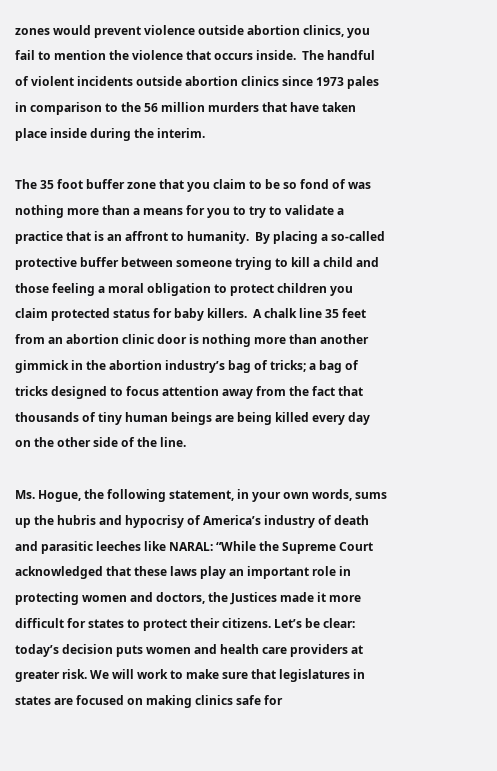zones would prevent violence outside abortion clinics, you fail to mention the violence that occurs inside.  The handful of violent incidents outside abortion clinics since 1973 pales in comparison to the 56 million murders that have taken place inside during the interim.

The 35 foot buffer zone that you claim to be so fond of was nothing more than a means for you to try to validate a practice that is an affront to humanity.  By placing a so-called protective buffer between someone trying to kill a child and those feeling a moral obligation to protect children you claim protected status for baby killers.  A chalk line 35 feet from an abortion clinic door is nothing more than another gimmick in the abortion industry’s bag of tricks; a bag of tricks designed to focus attention away from the fact that thousands of tiny human beings are being killed every day on the other side of the line.

Ms. Hogue, the following statement, in your own words, sums up the hubris and hypocrisy of America’s industry of death and parasitic leeches like NARAL: “While the Supreme Court acknowledged that these laws play an important role in protecting women and doctors, the Justices made it more difficult for states to protect their citizens. Let’s be clear: today’s decision puts women and health care providers at greater risk. We will work to make sure that legislatures in states are focused on making clinics safe for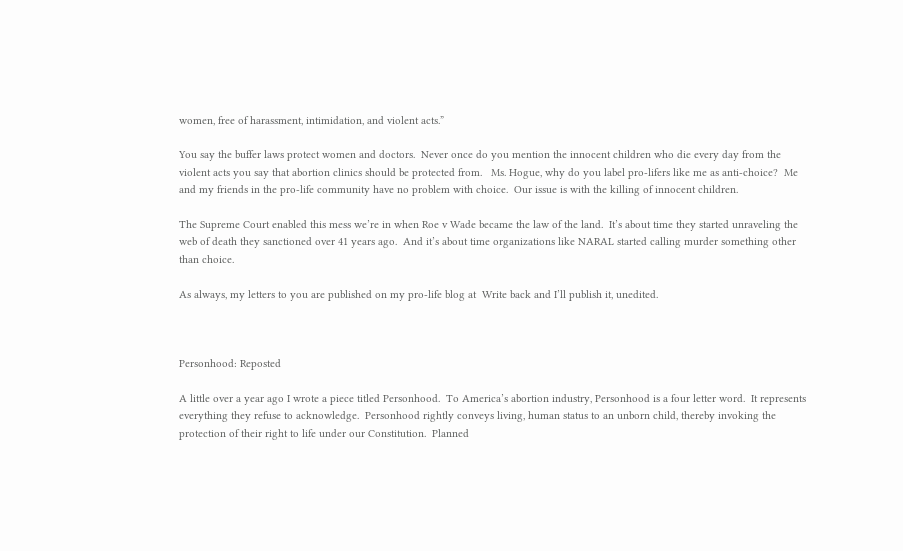women, free of harassment, intimidation, and violent acts.”

You say the buffer laws protect women and doctors.  Never once do you mention the innocent children who die every day from the violent acts you say that abortion clinics should be protected from.   Ms. Hogue, why do you label pro-lifers like me as anti-choice?  Me and my friends in the pro-life community have no problem with choice.  Our issue is with the killing of innocent children.

The Supreme Court enabled this mess we’re in when Roe v Wade became the law of the land.  It’s about time they started unraveling the web of death they sanctioned over 41 years ago.  And it’s about time organizations like NARAL started calling murder something other than choice.

As always, my letters to you are published on my pro-life blog at  Write back and I’ll publish it, unedited.



Personhood: Reposted

A little over a year ago I wrote a piece titled Personhood.  To America’s abortion industry, Personhood is a four letter word.  It represents everything they refuse to acknowledge.  Personhood rightly conveys living, human status to an unborn child, thereby invoking the protection of their right to life under our Constitution.  Planned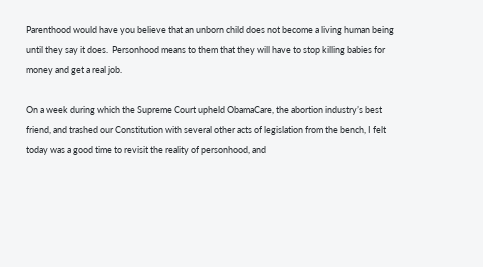Parenthood would have you believe that an unborn child does not become a living human being until they say it does.  Personhood means to them that they will have to stop killing babies for money and get a real job.

On a week during which the Supreme Court upheld ObamaCare, the abortion industry’s best friend, and trashed our Constitution with several other acts of legislation from the bench, I felt today was a good time to revisit the reality of personhood, and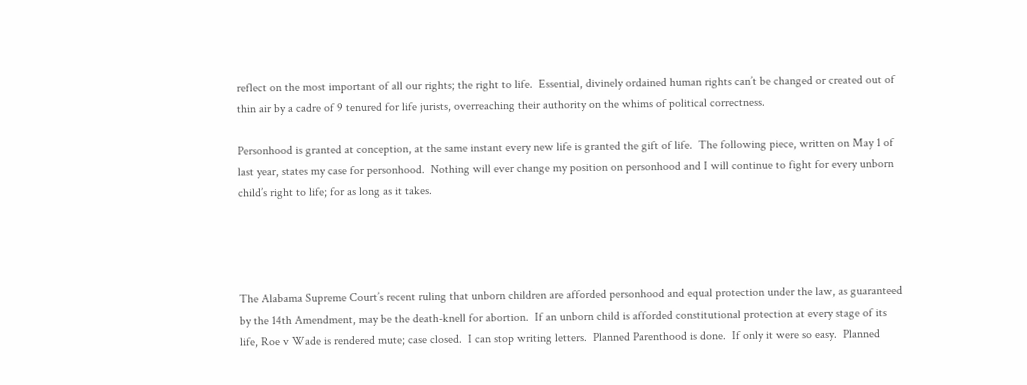reflect on the most important of all our rights; the right to life.  Essential, divinely ordained human rights can’t be changed or created out of thin air by a cadre of 9 tenured for life jurists, overreaching their authority on the whims of political correctness.

Personhood is granted at conception, at the same instant every new life is granted the gift of life.  The following piece, written on May 1 of last year, states my case for personhood.  Nothing will ever change my position on personhood and I will continue to fight for every unborn child’s right to life; for as long as it takes.




The Alabama Supreme Court’s recent ruling that unborn children are afforded personhood and equal protection under the law, as guaranteed by the 14th Amendment, may be the death-knell for abortion.  If an unborn child is afforded constitutional protection at every stage of its life, Roe v Wade is rendered mute; case closed.  I can stop writing letters.  Planned Parenthood is done.  If only it were so easy.  Planned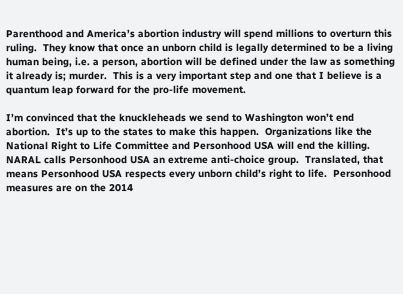Parenthood and America’s abortion industry will spend millions to overturn this ruling.  They know that once an unborn child is legally determined to be a living human being, i.e. a person, abortion will be defined under the law as something it already is; murder.  This is a very important step and one that I believe is a quantum leap forward for the pro-life movement.

I’m convinced that the knuckleheads we send to Washington won’t end abortion.  It’s up to the states to make this happen.  Organizations like the National Right to Life Committee and Personhood USA will end the killing.  NARAL calls Personhood USA an extreme anti-choice group.  Translated, that means Personhood USA respects every unborn child’s right to life.  Personhood measures are on the 2014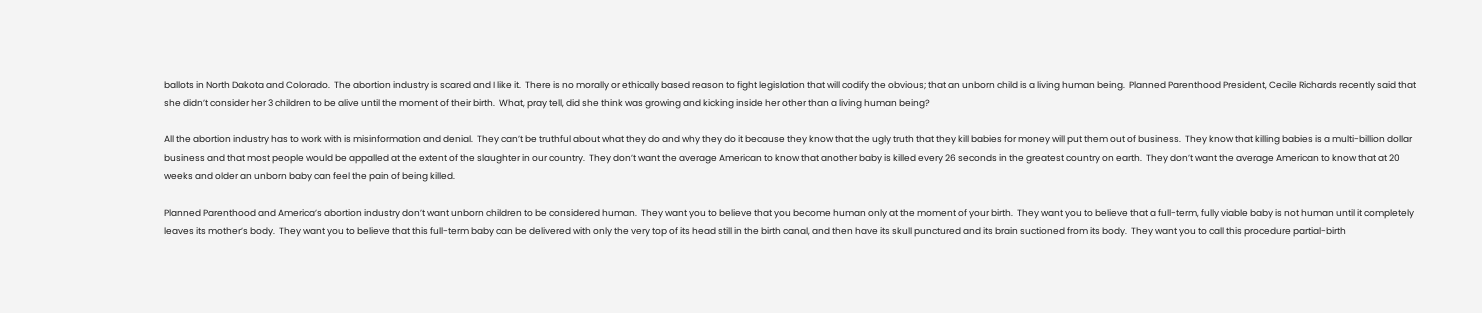ballots in North Dakota and Colorado.  The abortion industry is scared and I like it.  There is no morally or ethically based reason to fight legislation that will codify the obvious; that an unborn child is a living human being.  Planned Parenthood President, Cecile Richards recently said that she didn’t consider her 3 children to be alive until the moment of their birth.  What, pray tell, did she think was growing and kicking inside her other than a living human being?

All the abortion industry has to work with is misinformation and denial.  They can’t be truthful about what they do and why they do it because they know that the ugly truth that they kill babies for money will put them out of business.  They know that killing babies is a multi-billion dollar business and that most people would be appalled at the extent of the slaughter in our country.  They don’t want the average American to know that another baby is killed every 26 seconds in the greatest country on earth.  They don’t want the average American to know that at 20 weeks and older an unborn baby can feel the pain of being killed.

Planned Parenthood and America’s abortion industry don’t want unborn children to be considered human.  They want you to believe that you become human only at the moment of your birth.  They want you to believe that a full-term, fully viable baby is not human until it completely leaves its mother’s body.  They want you to believe that this full-term baby can be delivered with only the very top of its head still in the birth canal, and then have its skull punctured and its brain suctioned from its body.  They want you to call this procedure partial-birth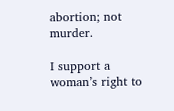abortion; not murder.

I support a woman’s right to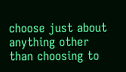choose just about anything other than choosing to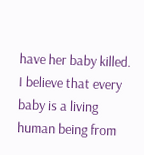have her baby killed.  I believe that every baby is a living human being from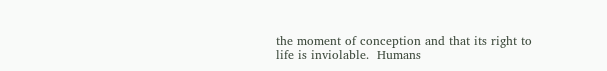the moment of conception and that its right to life is inviolable.  Humans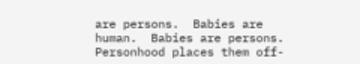are persons.  Babies are human.  Babies are persons.  Personhood places them off-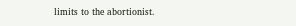limits to the abortionist.